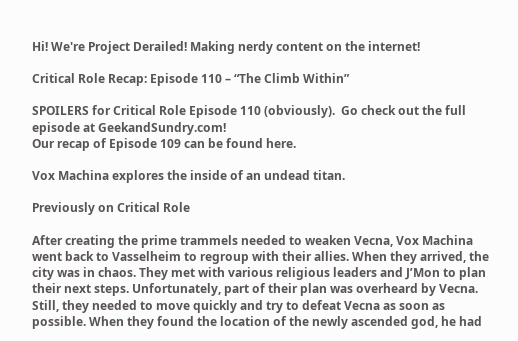Hi! We're Project Derailed! Making nerdy content on the internet!

Critical Role Recap: Episode 110 – “The Climb Within”

SPOILERS for Critical Role Episode 110 (obviously).  Go check out the full episode at GeekandSundry.com!
Our recap of Episode 109 can be found here.

Vox Machina explores the inside of an undead titan.

Previously on Critical Role

After creating the prime trammels needed to weaken Vecna, Vox Machina went back to Vasselheim to regroup with their allies. When they arrived, the city was in chaos. They met with various religious leaders and J’Mon to plan their next steps. Unfortunately, part of their plan was overheard by Vecna. Still, they needed to move quickly and try to defeat Vecna as soon as possible. When they found the location of the newly ascended god, he had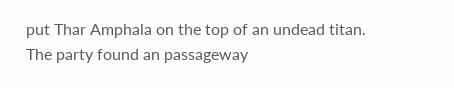put Thar Amphala on the top of an undead titan. The party found an passageway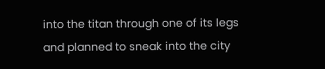into the titan through one of its legs and planned to sneak into the city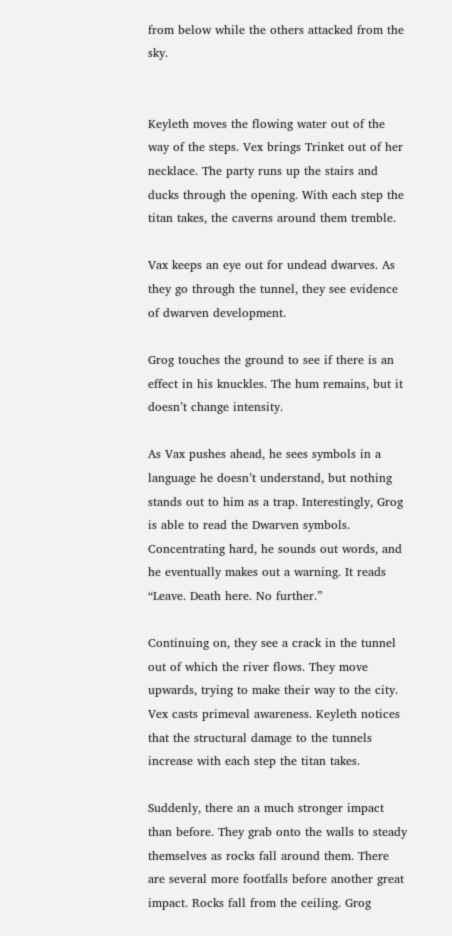from below while the others attacked from the sky.


Keyleth moves the flowing water out of the way of the steps. Vex brings Trinket out of her necklace. The party runs up the stairs and ducks through the opening. With each step the titan takes, the caverns around them tremble.

Vax keeps an eye out for undead dwarves. As they go through the tunnel, they see evidence of dwarven development.

Grog touches the ground to see if there is an effect in his knuckles. The hum remains, but it doesn’t change intensity.

As Vax pushes ahead, he sees symbols in a language he doesn’t understand, but nothing stands out to him as a trap. Interestingly, Grog is able to read the Dwarven symbols. Concentrating hard, he sounds out words, and he eventually makes out a warning. It reads “Leave. Death here. No further.”

Continuing on, they see a crack in the tunnel out of which the river flows. They move upwards, trying to make their way to the city. Vex casts primeval awareness. Keyleth notices that the structural damage to the tunnels increase with each step the titan takes.

Suddenly, there an a much stronger impact than before. They grab onto the walls to steady themselves as rocks fall around them. There are several more footfalls before another great impact. Rocks fall from the ceiling. Grog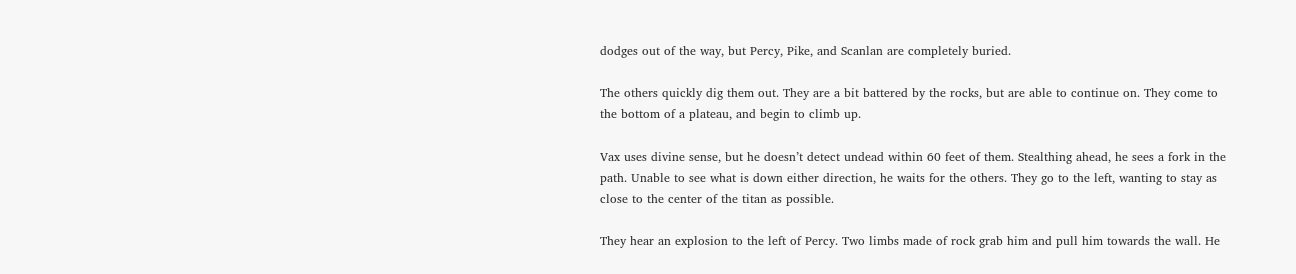dodges out of the way, but Percy, Pike, and Scanlan are completely buried.

The others quickly dig them out. They are a bit battered by the rocks, but are able to continue on. They come to the bottom of a plateau, and begin to climb up.

Vax uses divine sense, but he doesn’t detect undead within 60 feet of them. Stealthing ahead, he sees a fork in the path. Unable to see what is down either direction, he waits for the others. They go to the left, wanting to stay as close to the center of the titan as possible.

They hear an explosion to the left of Percy. Two limbs made of rock grab him and pull him towards the wall. He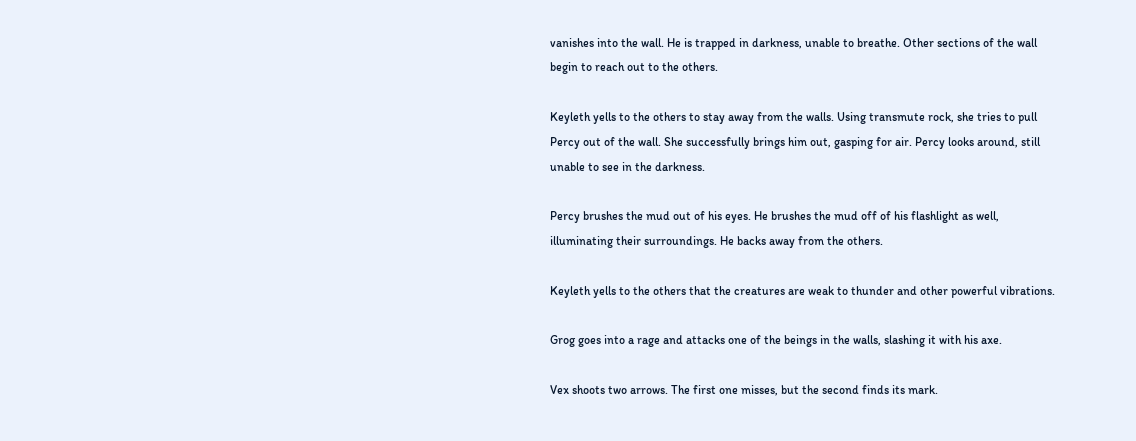vanishes into the wall. He is trapped in darkness, unable to breathe. Other sections of the wall begin to reach out to the others.

Keyleth yells to the others to stay away from the walls. Using transmute rock, she tries to pull Percy out of the wall. She successfully brings him out, gasping for air. Percy looks around, still unable to see in the darkness.

Percy brushes the mud out of his eyes. He brushes the mud off of his flashlight as well, illuminating their surroundings. He backs away from the others.

Keyleth yells to the others that the creatures are weak to thunder and other powerful vibrations.

Grog goes into a rage and attacks one of the beings in the walls, slashing it with his axe.

Vex shoots two arrows. The first one misses, but the second finds its mark.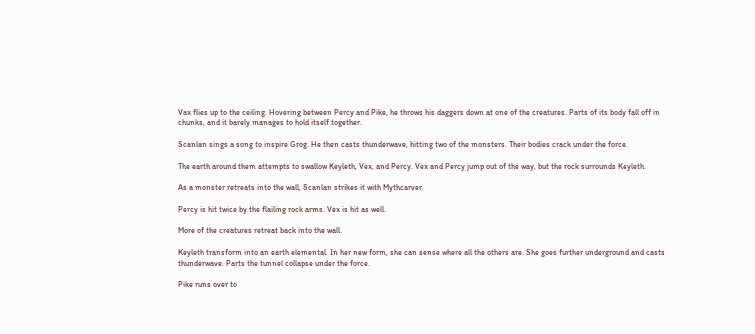Vax flies up to the ceiling. Hovering between Percy and Pike, he throws his daggers down at one of the creatures. Parts of its body fall off in chunks, and it barely manages to hold itself together.

Scanlan sings a song to inspire Grog. He then casts thunderwave, hitting two of the monsters. Their bodies crack under the force.

The earth around them attempts to swallow Keyleth, Vex, and Percy. Vex and Percy jump out of the way, but the rock surrounds Keyleth.

As a monster retreats into the wall, Scanlan strikes it with Mythcarver.

Percy is hit twice by the flailing rock arms. Vex is hit as well.

More of the creatures retreat back into the wall.

Keyleth transform into an earth elemental. In her new form, she can sense where all the others are. She goes further underground and casts thunderwave. Parts the tunnel collapse under the force.

Pike runs over to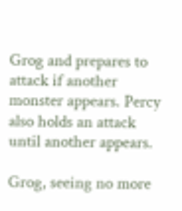Grog and prepares to attack if another monster appears. Percy also holds an attack until another appears.

Grog, seeing no more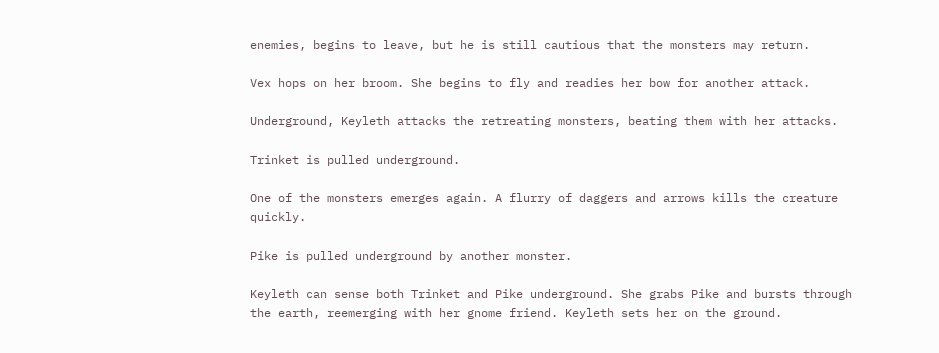enemies, begins to leave, but he is still cautious that the monsters may return.

Vex hops on her broom. She begins to fly and readies her bow for another attack.

Underground, Keyleth attacks the retreating monsters, beating them with her attacks.

Trinket is pulled underground.

One of the monsters emerges again. A flurry of daggers and arrows kills the creature quickly.

Pike is pulled underground by another monster.

Keyleth can sense both Trinket and Pike underground. She grabs Pike and bursts through the earth, reemerging with her gnome friend. Keyleth sets her on the ground.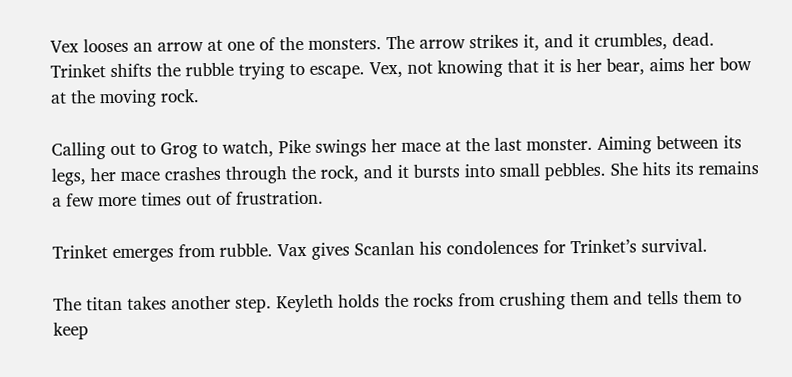Vex looses an arrow at one of the monsters. The arrow strikes it, and it crumbles, dead. Trinket shifts the rubble trying to escape. Vex, not knowing that it is her bear, aims her bow at the moving rock.

Calling out to Grog to watch, Pike swings her mace at the last monster. Aiming between its legs, her mace crashes through the rock, and it bursts into small pebbles. She hits its remains a few more times out of frustration.

Trinket emerges from rubble. Vax gives Scanlan his condolences for Trinket’s survival.

The titan takes another step. Keyleth holds the rocks from crushing them and tells them to keep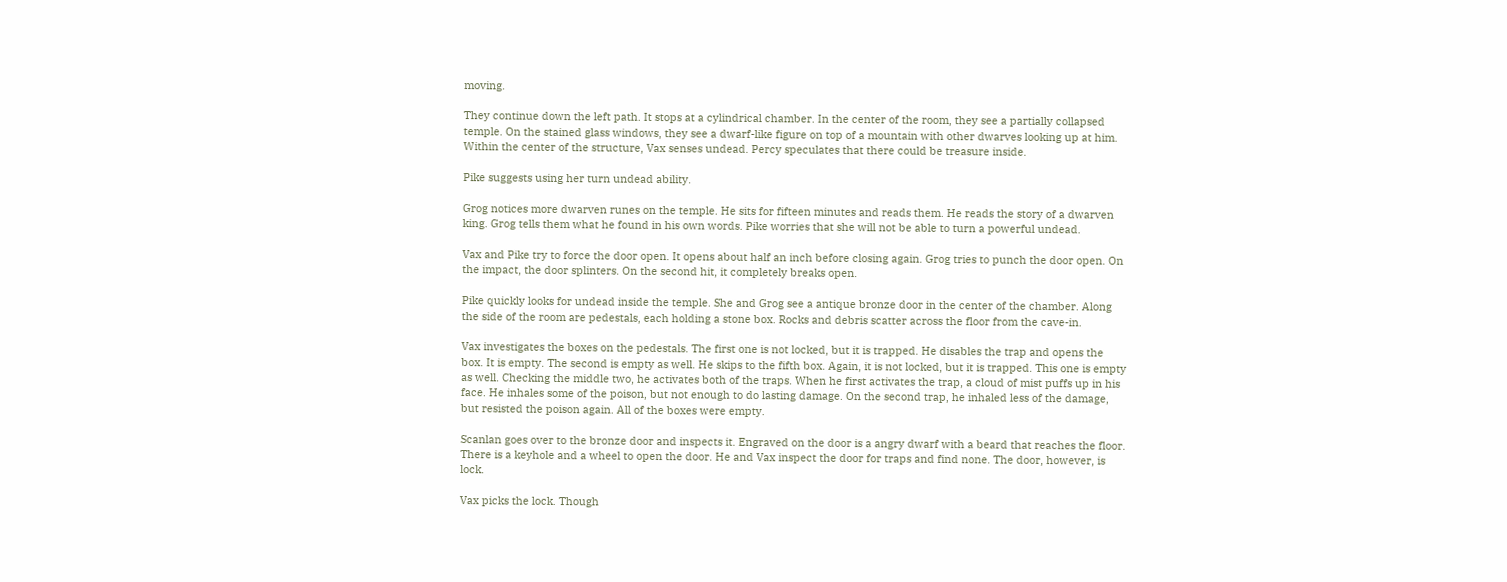moving.

They continue down the left path. It stops at a cylindrical chamber. In the center of the room, they see a partially collapsed temple. On the stained glass windows, they see a dwarf-like figure on top of a mountain with other dwarves looking up at him. Within the center of the structure, Vax senses undead. Percy speculates that there could be treasure inside.

Pike suggests using her turn undead ability.

Grog notices more dwarven runes on the temple. He sits for fifteen minutes and reads them. He reads the story of a dwarven king. Grog tells them what he found in his own words. Pike worries that she will not be able to turn a powerful undead.

Vax and Pike try to force the door open. It opens about half an inch before closing again. Grog tries to punch the door open. On the impact, the door splinters. On the second hit, it completely breaks open.

Pike quickly looks for undead inside the temple. She and Grog see a antique bronze door in the center of the chamber. Along the side of the room are pedestals, each holding a stone box. Rocks and debris scatter across the floor from the cave-in.

Vax investigates the boxes on the pedestals. The first one is not locked, but it is trapped. He disables the trap and opens the box. It is empty. The second is empty as well. He skips to the fifth box. Again, it is not locked, but it is trapped. This one is empty as well. Checking the middle two, he activates both of the traps. When he first activates the trap, a cloud of mist puffs up in his face. He inhales some of the poison, but not enough to do lasting damage. On the second trap, he inhaled less of the damage, but resisted the poison again. All of the boxes were empty.

Scanlan goes over to the bronze door and inspects it. Engraved on the door is a angry dwarf with a beard that reaches the floor. There is a keyhole and a wheel to open the door. He and Vax inspect the door for traps and find none. The door, however, is lock.

Vax picks the lock. Though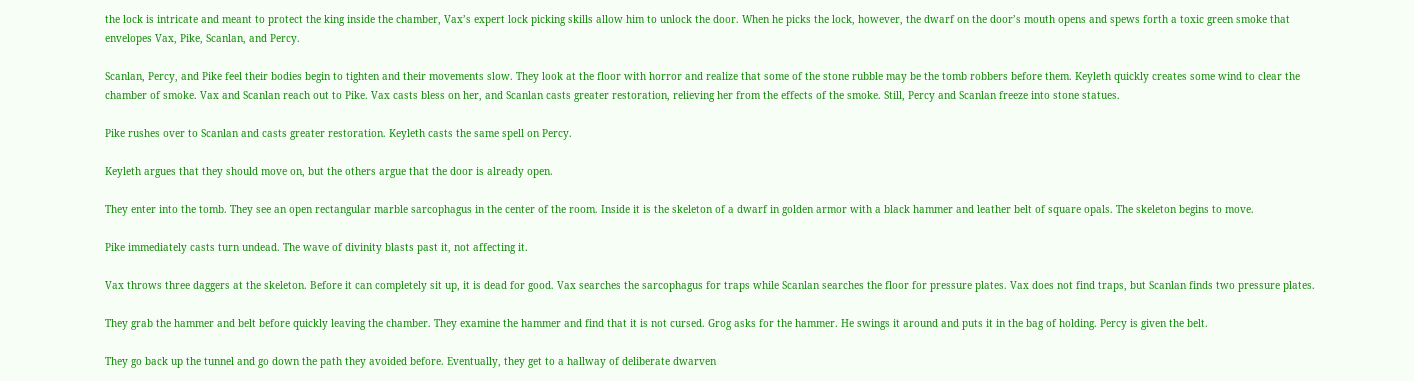the lock is intricate and meant to protect the king inside the chamber, Vax’s expert lock picking skills allow him to unlock the door. When he picks the lock, however, the dwarf on the door’s mouth opens and spews forth a toxic green smoke that envelopes Vax, Pike, Scanlan, and Percy.

Scanlan, Percy, and Pike feel their bodies begin to tighten and their movements slow. They look at the floor with horror and realize that some of the stone rubble may be the tomb robbers before them. Keyleth quickly creates some wind to clear the chamber of smoke. Vax and Scanlan reach out to Pike. Vax casts bless on her, and Scanlan casts greater restoration, relieving her from the effects of the smoke. Still, Percy and Scanlan freeze into stone statues.

Pike rushes over to Scanlan and casts greater restoration. Keyleth casts the same spell on Percy.

Keyleth argues that they should move on, but the others argue that the door is already open.

They enter into the tomb. They see an open rectangular marble sarcophagus in the center of the room. Inside it is the skeleton of a dwarf in golden armor with a black hammer and leather belt of square opals. The skeleton begins to move.

Pike immediately casts turn undead. The wave of divinity blasts past it, not affecting it.

Vax throws three daggers at the skeleton. Before it can completely sit up, it is dead for good. Vax searches the sarcophagus for traps while Scanlan searches the floor for pressure plates. Vax does not find traps, but Scanlan finds two pressure plates.

They grab the hammer and belt before quickly leaving the chamber. They examine the hammer and find that it is not cursed. Grog asks for the hammer. He swings it around and puts it in the bag of holding. Percy is given the belt.

They go back up the tunnel and go down the path they avoided before. Eventually, they get to a hallway of deliberate dwarven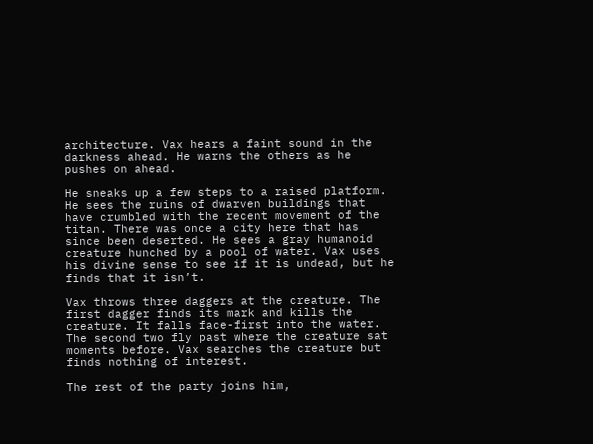architecture. Vax hears a faint sound in the darkness ahead. He warns the others as he pushes on ahead.

He sneaks up a few steps to a raised platform. He sees the ruins of dwarven buildings that have crumbled with the recent movement of the titan. There was once a city here that has since been deserted. He sees a gray humanoid creature hunched by a pool of water. Vax uses his divine sense to see if it is undead, but he finds that it isn’t.

Vax throws three daggers at the creature. The first dagger finds its mark and kills the creature. It falls face-first into the water. The second two fly past where the creature sat moments before. Vax searches the creature but finds nothing of interest.

The rest of the party joins him,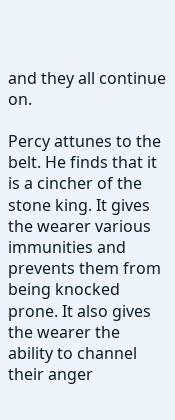and they all continue on.

Percy attunes to the belt. He finds that it is a cincher of the stone king. It gives the wearer various immunities and prevents them from being knocked prone. It also gives the wearer the ability to channel their anger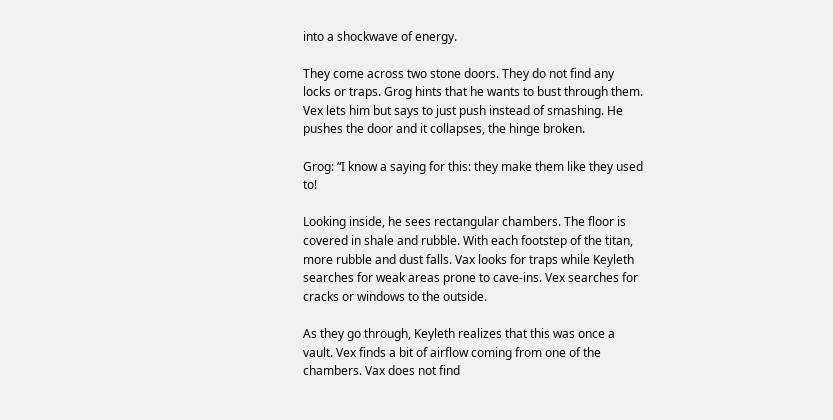into a shockwave of energy.

They come across two stone doors. They do not find any locks or traps. Grog hints that he wants to bust through them. Vex lets him but says to just push instead of smashing. He pushes the door and it collapses, the hinge broken.

Grog: “I know a saying for this: they make them like they used to!

Looking inside, he sees rectangular chambers. The floor is covered in shale and rubble. With each footstep of the titan, more rubble and dust falls. Vax looks for traps while Keyleth searches for weak areas prone to cave-ins. Vex searches for cracks or windows to the outside.

As they go through, Keyleth realizes that this was once a vault. Vex finds a bit of airflow coming from one of the chambers. Vax does not find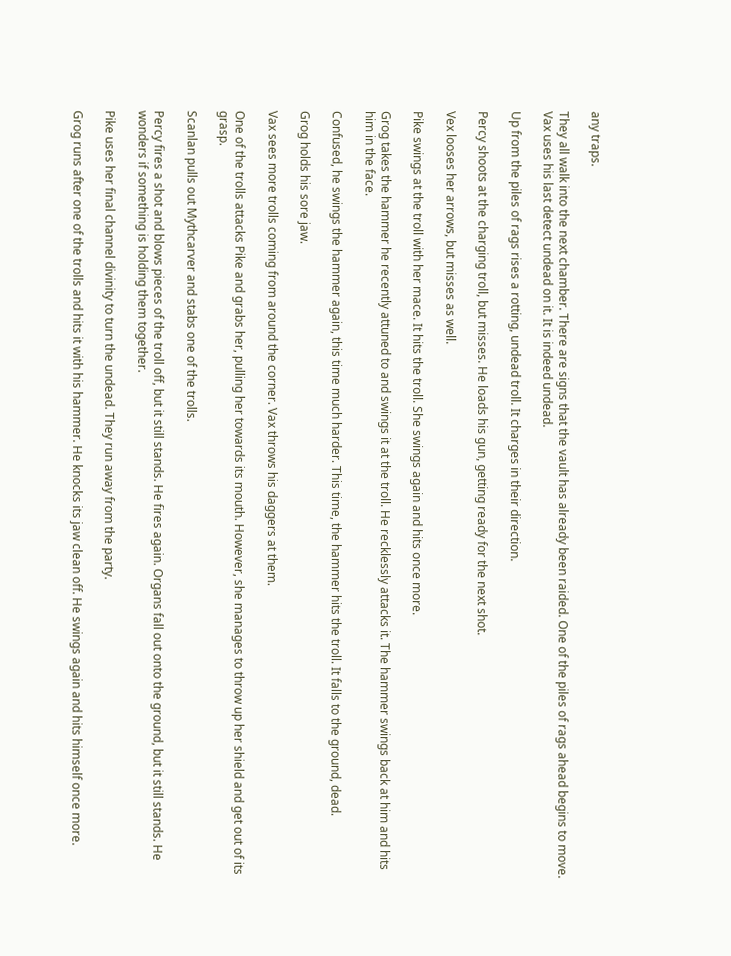any traps.

They all walk into the next chamber. There are signs that the vault has already been raided. One of the piles of rags ahead begins to move. Vax uses his last detect undead on it. It is indeed undead.

Up from the piles of rags rises a rotting, undead troll. It charges in their direction.

Percy shoots at the charging troll, but misses. He loads his gun, getting ready for the next shot.

Vex looses her arrows, but misses as well.

Pike swings at the troll with her mace. It hits the troll. She swings again and hits once more.

Grog takes the hammer he recently attuned to and swings it at the troll. He recklessly attacks it. The hammer swings back at him and hits him in the face.

Confused, he swings the hammer again, this time much harder. This time, the hammer hits the troll. It falls to the ground, dead.

Grog holds his sore jaw.

Vax sees more trolls coming from around the corner. Vax throws his daggers at them.

One of the trolls attacks Pike and grabs her, pulling her towards its mouth. However, she manages to throw up her shield and get out of its grasp.

Scanlan pulls out Mythcarver and stabs one of the trolls.

Percy fires a shot and blows pieces of the troll off, but it still stands. He fires again. Organs fall out onto the ground, but it still stands. He wonders if something is holding them together.

Pike uses her final channel divinity to turn the undead. They run away from the party.

Grog runs after one of the trolls and hits it with his hammer. He knocks its jaw clean off. He swings again and hits himself once more.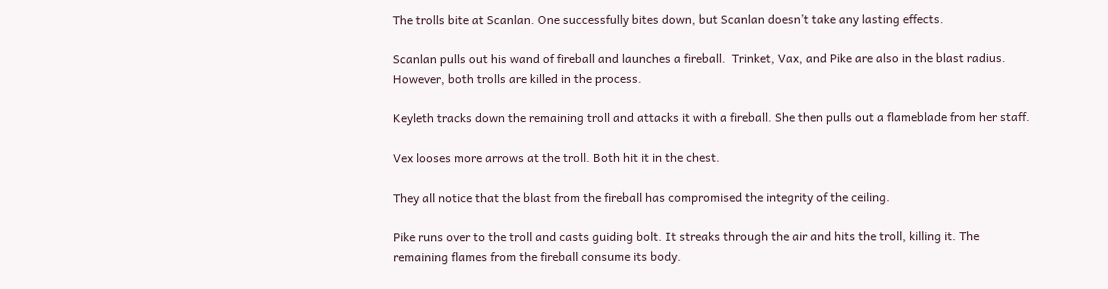The trolls bite at Scanlan. One successfully bites down, but Scanlan doesn’t take any lasting effects.

Scanlan pulls out his wand of fireball and launches a fireball.  Trinket, Vax, and Pike are also in the blast radius. However, both trolls are killed in the process.

Keyleth tracks down the remaining troll and attacks it with a fireball. She then pulls out a flameblade from her staff.

Vex looses more arrows at the troll. Both hit it in the chest.

They all notice that the blast from the fireball has compromised the integrity of the ceiling.

Pike runs over to the troll and casts guiding bolt. It streaks through the air and hits the troll, killing it. The remaining flames from the fireball consume its body.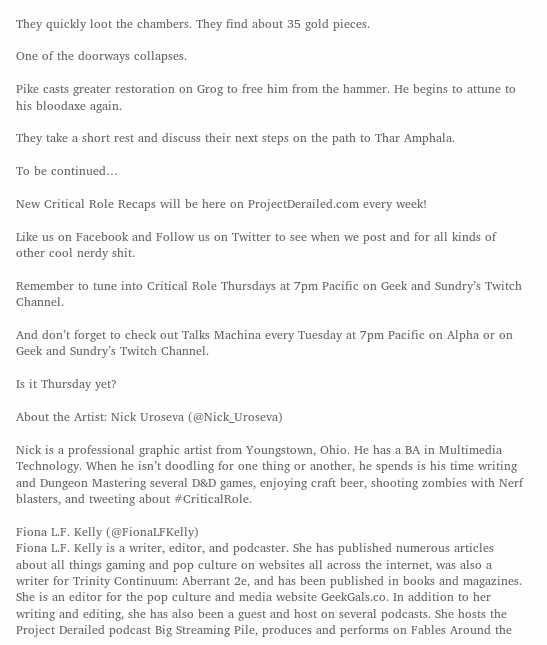They quickly loot the chambers. They find about 35 gold pieces.

One of the doorways collapses.

Pike casts greater restoration on Grog to free him from the hammer. He begins to attune to his bloodaxe again.

They take a short rest and discuss their next steps on the path to Thar Amphala.

To be continued…

New Critical Role Recaps will be here on ProjectDerailed.com every week!

Like us on Facebook and Follow us on Twitter to see when we post and for all kinds of other cool nerdy shit.

Remember to tune into Critical Role Thursdays at 7pm Pacific on Geek and Sundry’s Twitch Channel.

And don’t forget to check out Talks Machina every Tuesday at 7pm Pacific on Alpha or on Geek and Sundry’s Twitch Channel.

Is it Thursday yet?

About the Artist: Nick Uroseva (@Nick_Uroseva)

Nick is a professional graphic artist from Youngstown, Ohio. He has a BA in Multimedia Technology. When he isn’t doodling for one thing or another, he spends is his time writing and Dungeon Mastering several D&D games, enjoying craft beer, shooting zombies with Nerf blasters, and tweeting about #CriticalRole.

Fiona L.F. Kelly (@FionaLFKelly)
Fiona L.F. Kelly is a writer, editor, and podcaster. She has published numerous articles about all things gaming and pop culture on websites all across the internet, was also a writer for Trinity Continuum: Aberrant 2e, and has been published in books and magazines. She is an editor for the pop culture and media website GeekGals.co. In addition to her writing and editing, she has also been a guest and host on several podcasts. She hosts the Project Derailed podcast Big Streaming Pile, produces and performs on Fables Around the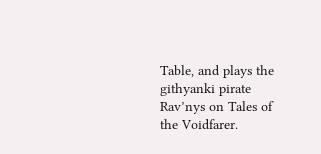Table, and plays the githyanki pirate Rav’nys on Tales of the Voidfarer.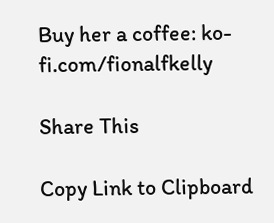Buy her a coffee: ko-fi.com/fionalfkelly

Share This

Copy Link to Clipboard